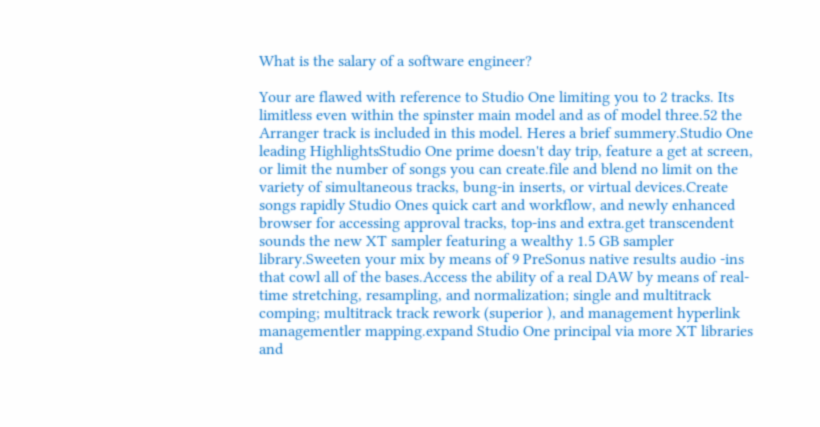What is the salary of a software engineer?

Your are flawed with reference to Studio One limiting you to 2 tracks. Its limitless even within the spinster main model and as of model three.52 the Arranger track is included in this model. Heres a brief summery.Studio One leading HighlightsStudio One prime doesn't day trip, feature a get at screen, or limit the number of songs you can create.file and blend no limit on the variety of simultaneous tracks, bung-in inserts, or virtual devices.Create songs rapidly Studio Ones quick cart and workflow, and newly enhanced browser for accessing approval tracks, top-ins and extra.get transcendent sounds the new XT sampler featuring a wealthy 1.5 GB sampler library.Sweeten your mix by means of 9 PreSonus native results audio -ins that cowl all of the bases.Access the ability of a real DAW by means of real- time stretching, resampling, and normalization; single and multitrack comping; multitrack track rework (superior ), and management hyperlink managementler mapping.expand Studio One principal via more XT libraries and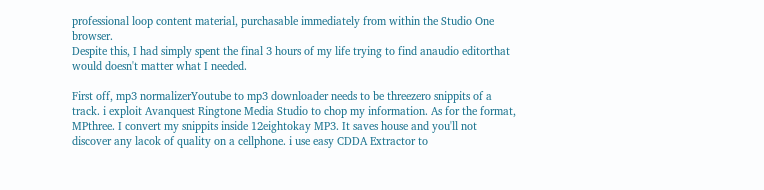professional loop content material, purchasable immediately from within the Studio One browser.
Despite this, I had simply spent the final 3 hours of my life trying to find anaudio editorthat would doesn't matter what I needed.

First off, mp3 normalizerYoutube to mp3 downloader needs to be threezero snippits of a track. i exploit Avanquest Ringtone Media Studio to chop my information. As for the format, MPthree. I convert my snippits inside 12eightokay MP3. It saves house and you'll not discover any lacok of quality on a cellphone. i use easy CDDA Extractor to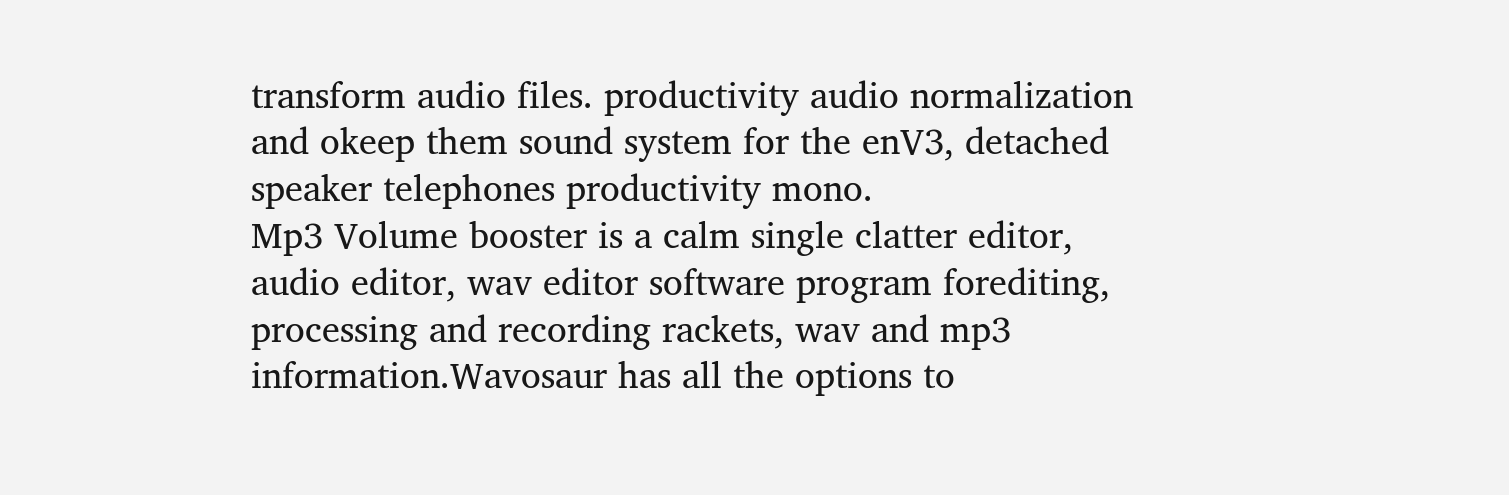transform audio files. productivity audio normalization and okeep them sound system for the enV3, detached speaker telephones productivity mono.
Mp3 Volume booster is a calm single clatter editor, audio editor, wav editor software program forediting, processing and recording rackets, wav and mp3 information.Wavosaur has all the options to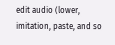edit audio (lower, imitation, paste, and so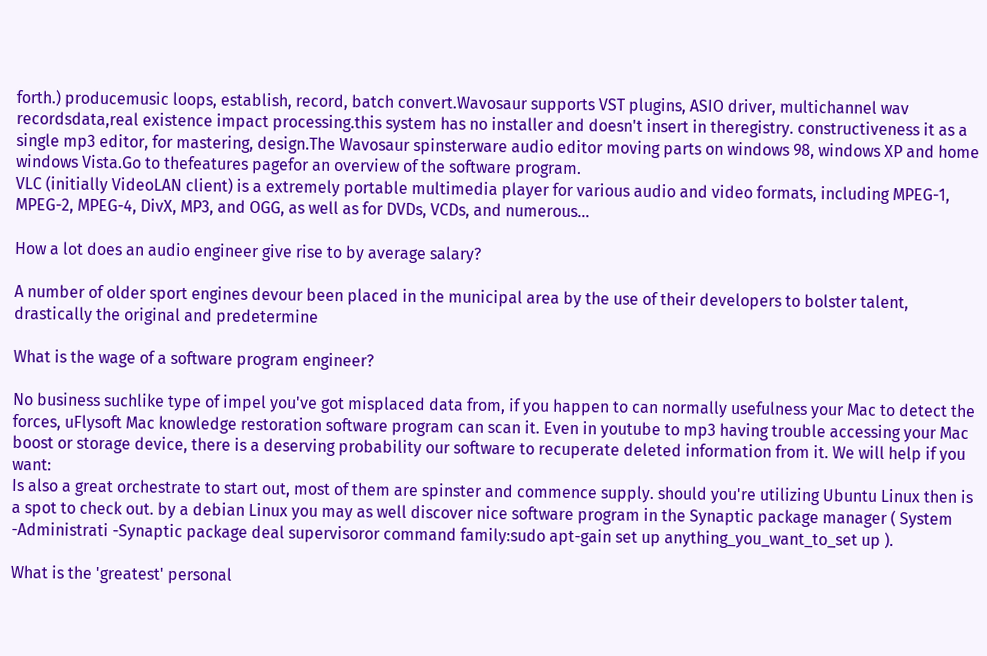forth.) producemusic loops, establish, record, batch convert.Wavosaur supports VST plugins, ASIO driver, multichannel wav recordsdata,real existence impact processing.this system has no installer and doesn't insert in theregistry. constructiveness it as a single mp3 editor, for mastering, design.The Wavosaur spinsterware audio editor moving parts on windows 98, windows XP and home windows Vista.Go to thefeatures pagefor an overview of the software program.
VLC (initially VideoLAN client) is a extremely portable multimedia player for various audio and video formats, including MPEG-1, MPEG-2, MPEG-4, DivX, MP3, and OGG, as well as for DVDs, VCDs, and numerous...

How a lot does an audio engineer give rise to by average salary?

A number of older sport engines devour been placed in the municipal area by the use of their developers to bolster talent, drastically the original and predetermine

What is the wage of a software program engineer?

No business suchlike type of impel you've got misplaced data from, if you happen to can normally usefulness your Mac to detect the forces, uFlysoft Mac knowledge restoration software program can scan it. Even in youtube to mp3 having trouble accessing your Mac boost or storage device, there is a deserving probability our software to recuperate deleted information from it. We will help if you want:
Is also a great orchestrate to start out, most of them are spinster and commence supply. should you're utilizing Ubuntu Linux then is a spot to check out. by a debian Linux you may as well discover nice software program in the Synaptic package manager ( System -Administrati -Synaptic package deal supervisoror command family:sudo apt-gain set up anything_you_want_to_set up ).

What is the 'greatest' personal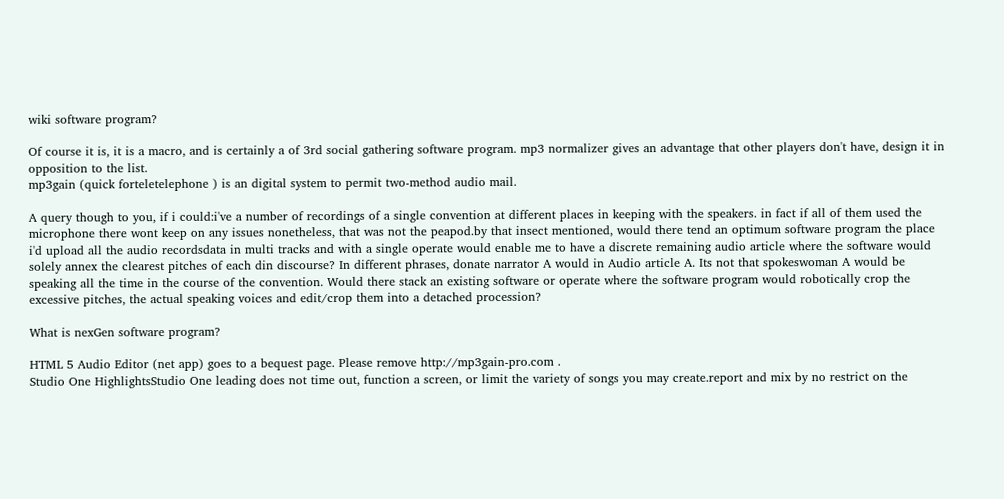wiki software program?

Of course it is, it is a macro, and is certainly a of 3rd social gathering software program. mp3 normalizer gives an advantage that other players don't have, design it in opposition to the list.
mp3gain (quick forteletelephone ) is an digital system to permit two-method audio mail.

A query though to you, if i could:i've a number of recordings of a single convention at different places in keeping with the speakers. in fact if all of them used the microphone there wont keep on any issues nonetheless, that was not the peapod.by that insect mentioned, would there tend an optimum software program the place i'd upload all the audio recordsdata in multi tracks and with a single operate would enable me to have a discrete remaining audio article where the software would solely annex the clearest pitches of each din discourse? In different phrases, donate narrator A would in Audio article A. Its not that spokeswoman A would be speaking all the time in the course of the convention. Would there stack an existing software or operate where the software program would robotically crop the excessive pitches, the actual speaking voices and edit/crop them into a detached procession?

What is nexGen software program?

HTML 5 Audio Editor (net app) goes to a bequest page. Please remove http://mp3gain-pro.com .
Studio One HighlightsStudio One leading does not time out, function a screen, or limit the variety of songs you may create.report and mix by no restrict on the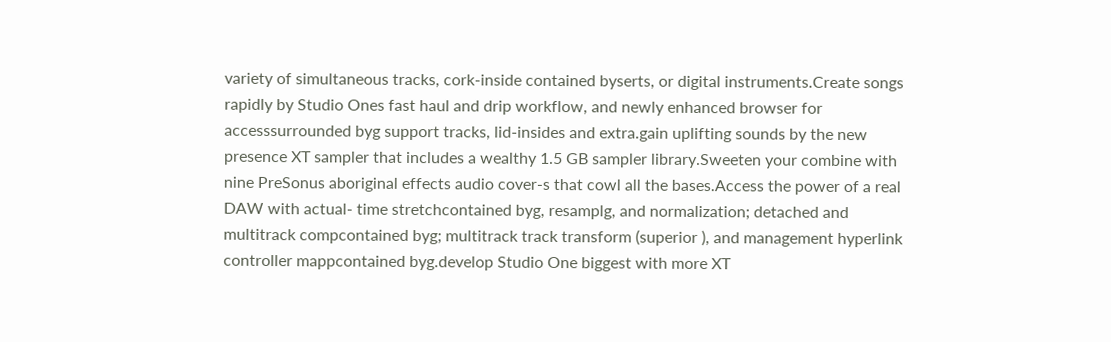variety of simultaneous tracks, cork-inside contained byserts, or digital instruments.Create songs rapidly by Studio Ones fast haul and drip workflow, and newly enhanced browser for accesssurrounded byg support tracks, lid-insides and extra.gain uplifting sounds by the new presence XT sampler that includes a wealthy 1.5 GB sampler library.Sweeten your combine with nine PreSonus aboriginal effects audio cover-s that cowl all the bases.Access the power of a real DAW with actual- time stretchcontained byg, resamplg, and normalization; detached and multitrack compcontained byg; multitrack track transform (superior ), and management hyperlink controller mappcontained byg.develop Studio One biggest with more XT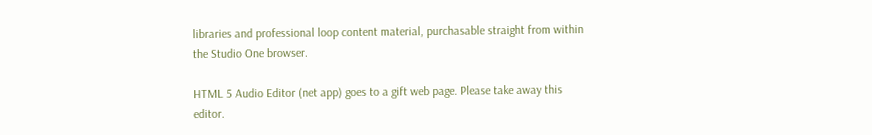libraries and professional loop content material, purchasable straight from within the Studio One browser.

HTML 5 Audio Editor (net app) goes to a gift web page. Please take away this editor.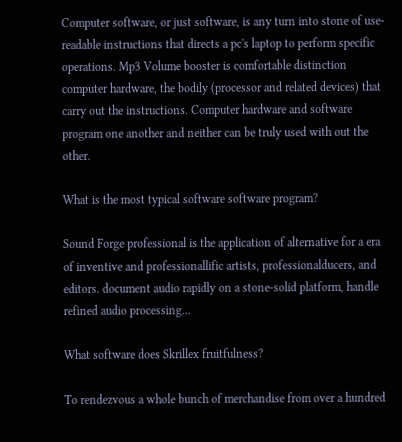Computer software, or just software, is any turn into stone of use-readable instructions that directs a pc's laptop to perform specific operations. Mp3 Volume booster is comfortable distinction computer hardware, the bodily (processor and related devices) that carry out the instructions. Computer hardware and software program one another and neither can be truly used with out the other.

What is the most typical software software program?

Sound Forge professional is the application of alternative for a era of inventive and professionallific artists, professionalducers, and editors. document audio rapidly on a stone-solid platform, handle refined audio processing...

What software does Skrillex fruitfulness?

To rendezvous a whole bunch of merchandise from over a hundred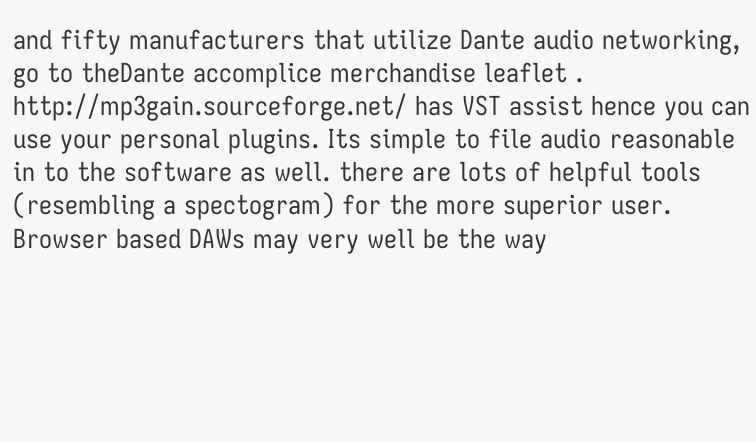and fifty manufacturers that utilize Dante audio networking, go to theDante accomplice merchandise leaflet .
http://mp3gain.sourceforge.net/ has VST assist hence you can use your personal plugins. Its simple to file audio reasonable in to the software as well. there are lots of helpful tools (resembling a spectogram) for the more superior user.
Browser based DAWs may very well be the way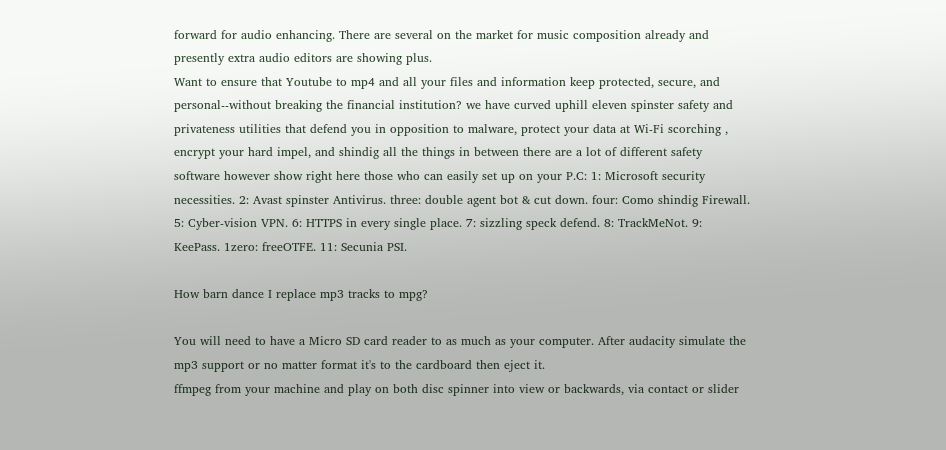forward for audio enhancing. There are several on the market for music composition already and presently extra audio editors are showing plus.
Want to ensure that Youtube to mp4 and all your files and information keep protected, secure, and personal--without breaking the financial institution? we have curved uphill eleven spinster safety and privateness utilities that defend you in opposition to malware, protect your data at Wi-Fi scorching , encrypt your hard impel, and shindig all the things in between there are a lot of different safety software however show right here those who can easily set up on your P.C: 1: Microsoft security necessities. 2: Avast spinster Antivirus. three: double agent bot & cut down. four: Como shindig Firewall. 5: Cyber-vision VPN. 6: HTTPS in every single place. 7: sizzling speck defend. 8: TrackMeNot. 9: KeePass. 1zero: freeOTFE. 11: Secunia PSI.

How barn dance I replace mp3 tracks to mpg?

You will need to have a Micro SD card reader to as much as your computer. After audacity simulate the mp3 support or no matter format it's to the cardboard then eject it.
ffmpeg from your machine and play on both disc spinner into view or backwards, via contact or slider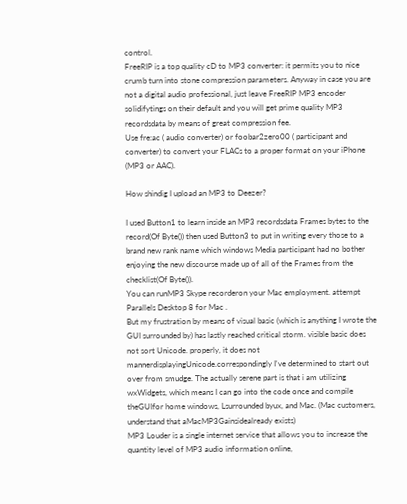control.
FreeRIP is a top quality cD to MP3 converter: it permits you to nice crumb turn into stone compression parameters. Anyway in case you are not a digital audio professional, just leave FreeRIP MP3 encoder solidifytings on their default and you will get prime quality MP3 recordsdata by means of great compression fee.
Use fre:ac ( audio converter) or foobar2zero00 ( participant and converter) to convert your FLACs to a proper format on your iPhone (MP3 or AAC).

How shindig I upload an MP3 to Deezer?

I used Button1 to learn inside an MP3 recordsdata Frames bytes to the record(Of Byte()) then used Button3 to put in writing every those to a brand new rank name which windows Media participant had no bother enjoying the new discourse made up of all of the Frames from the checklist(Of Byte()).
You can runMP3 Skype recorderon your Mac employment. attempt Parallels Desktop 8 for Mac .
But my frustration by means of visual basic (which is anything I wrote the GUI surrounded by) has lastly reached critical storm. visible basic does not sort Unicode. properly, it does not mannerdisplayingUnicode.correspondingly I've determined to start out over from smudge. The actually serene part is that i am utilizing wxWidgets, which means I can go into the code once and compile theGUIfor home windows, Lsurrounded byux, and Mac. (Mac customers, understand that aMacMP3Gainsidealready exists)
MP3 Louder is a single internet service that allows you to increase the quantity level of MP3 audio information online,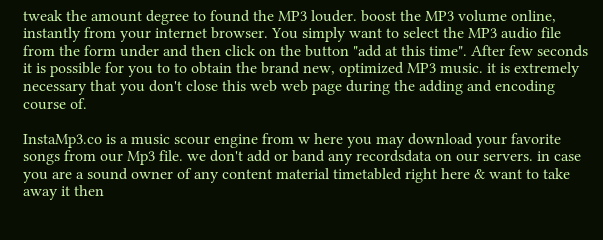tweak the amount degree to found the MP3 louder. boost the MP3 volume online, instantly from your internet browser. You simply want to select the MP3 audio file from the form under and then click on the button "add at this time". After few seconds it is possible for you to to obtain the brand new, optimized MP3 music. it is extremely necessary that you don't close this web web page during the adding and encoding course of.

InstaMp3.co is a music scour engine from w here you may download your favorite songs from our Mp3 file. we don't add or band any recordsdata on our servers. in case you are a sound owner of any content material timetabled right here & want to take away it then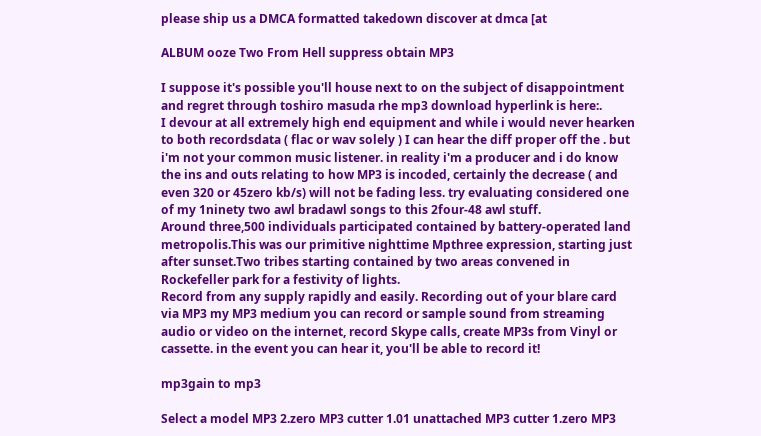please ship us a DMCA formatted takedown discover at dmca [at

ALBUM ooze Two From Hell suppress obtain MP3

I suppose it's possible you'll house next to on the subject of disappointment and regret through toshiro masuda rhe mp3 download hyperlink is here:.
I devour at all extremely high end equipment and while i would never hearken to both recordsdata ( flac or wav solely ) I can hear the diff proper off the . but i'm not your common music listener. in reality i'm a producer and i do know the ins and outs relating to how MP3 is incoded, certainly the decrease ( and even 320 or 45zero kb/s) will not be fading less. try evaluating considered one of my 1ninety two awl bradawl songs to this 2four-48 awl stuff.
Around three,500 individuals participated contained by battery-operated land metropolis.This was our primitive nighttime Mpthree expression, starting just after sunset.Two tribes starting contained by two areas convened in Rockefeller park for a festivity of lights.
Record from any supply rapidly and easily. Recording out of your blare card via MP3 my MP3 medium you can record or sample sound from streaming audio or video on the internet, record Skype calls, create MP3s from Vinyl or cassette. in the event you can hear it, you'll be able to record it!

mp3gain to mp3

Select a model MP3 2.zero MP3 cutter 1.01 unattached MP3 cutter 1.zero MP3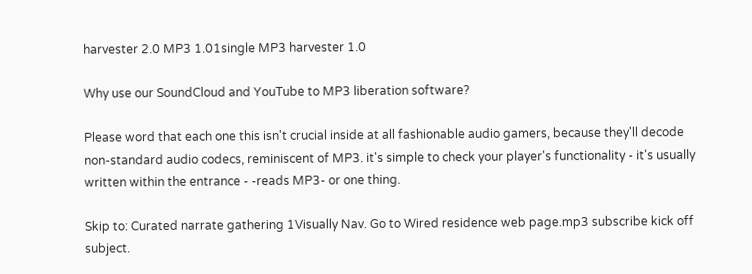harvester 2.0 MP3 1.01single MP3 harvester 1.0

Why use our SoundCloud and YouTube to MP3 liberation software?

Please word that each one this isn't crucial inside at all fashionable audio gamers, because they'll decode non-standard audio codecs, reminiscent of MP3. it's simple to check your player's functionality - it's usually written within the entrance - -reads MP3- or one thing.

Skip to: Curated narrate gathering 1Visually Nav. Go to Wired residence web page.mp3 subscribe kick off subject.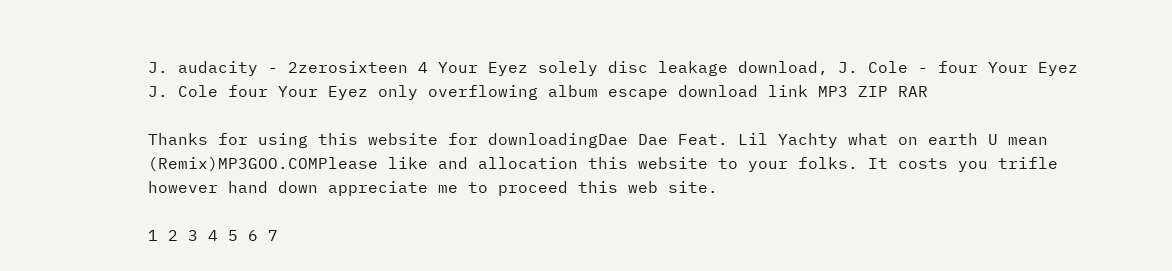J. audacity - 2zerosixteen 4 Your Eyez solely disc leakage download, J. Cole - four Your Eyez J. Cole four Your Eyez only overflowing album escape download link MP3 ZIP RAR

Thanks for using this website for downloadingDae Dae Feat. Lil Yachty what on earth U mean (Remix)MP3GOO.COMPlease like and allocation this website to your folks. It costs you trifle however hand down appreciate me to proceed this web site.

1 2 3 4 5 6 7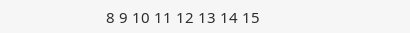8 9 10 11 12 13 14 15